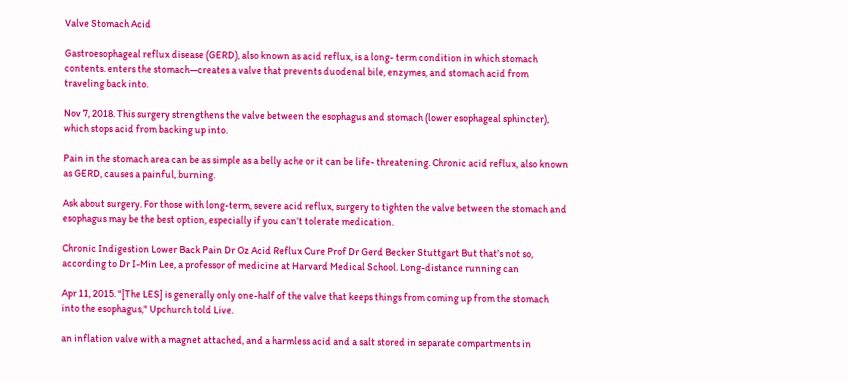Valve Stomach Acid

Gastroesophageal reflux disease (GERD), also known as acid reflux, is a long- term condition in which stomach contents. enters the stomach—creates a valve that prevents duodenal bile, enzymes, and stomach acid from traveling back into.

Nov 7, 2018. This surgery strengthens the valve between the esophagus and stomach (lower esophageal sphincter), which stops acid from backing up into.

Pain in the stomach area can be as simple as a belly ache or it can be life- threatening. Chronic acid reflux, also known as GERD, causes a painful, burning.

Ask about surgery. For those with long-term, severe acid reflux, surgery to tighten the valve between the stomach and esophagus may be the best option, especially if you can’t tolerate medication.

Chronic Indigestion Lower Back Pain Dr Oz Acid Reflux Cure Prof Dr Gerd Becker Stuttgart But that’s not so, according to Dr I-Min Lee, a professor of medicine at Harvard Medical School. Long-distance running can

Apr 11, 2015. "[The LES] is generally only one-half of the valve that keeps things from coming up from the stomach into the esophagus," Upchurch told Live.

an inflation valve with a magnet attached, and a harmless acid and a salt stored in separate compartments in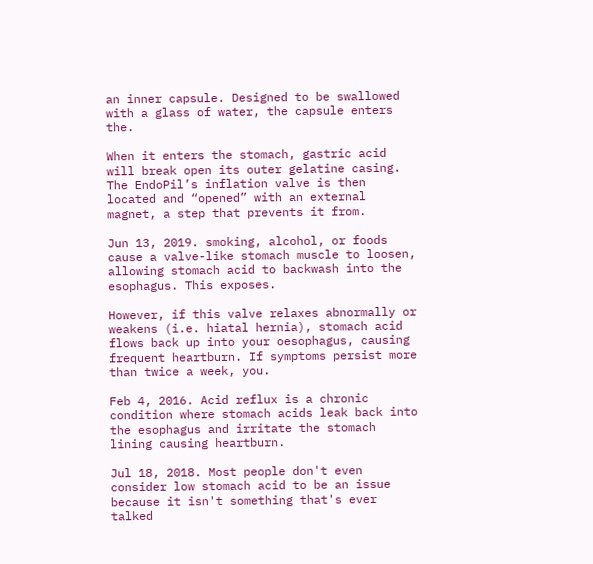an inner capsule. Designed to be swallowed with a glass of water, the capsule enters the.

When it enters the stomach, gastric acid will break open its outer gelatine casing. The EndoPil’s inflation valve is then located and “opened” with an external magnet, a step that prevents it from.

Jun 13, 2019. smoking, alcohol, or foods cause a valve-like stomach muscle to loosen, allowing stomach acid to backwash into the esophagus. This exposes.

However, if this valve relaxes abnormally or weakens (i.e. hiatal hernia), stomach acid flows back up into your oesophagus, causing frequent heartburn. If symptoms persist more than twice a week, you.

Feb 4, 2016. Acid reflux is a chronic condition where stomach acids leak back into the esophagus and irritate the stomach lining causing heartburn.

Jul 18, 2018. Most people don't even consider low stomach acid to be an issue because it isn't something that's ever talked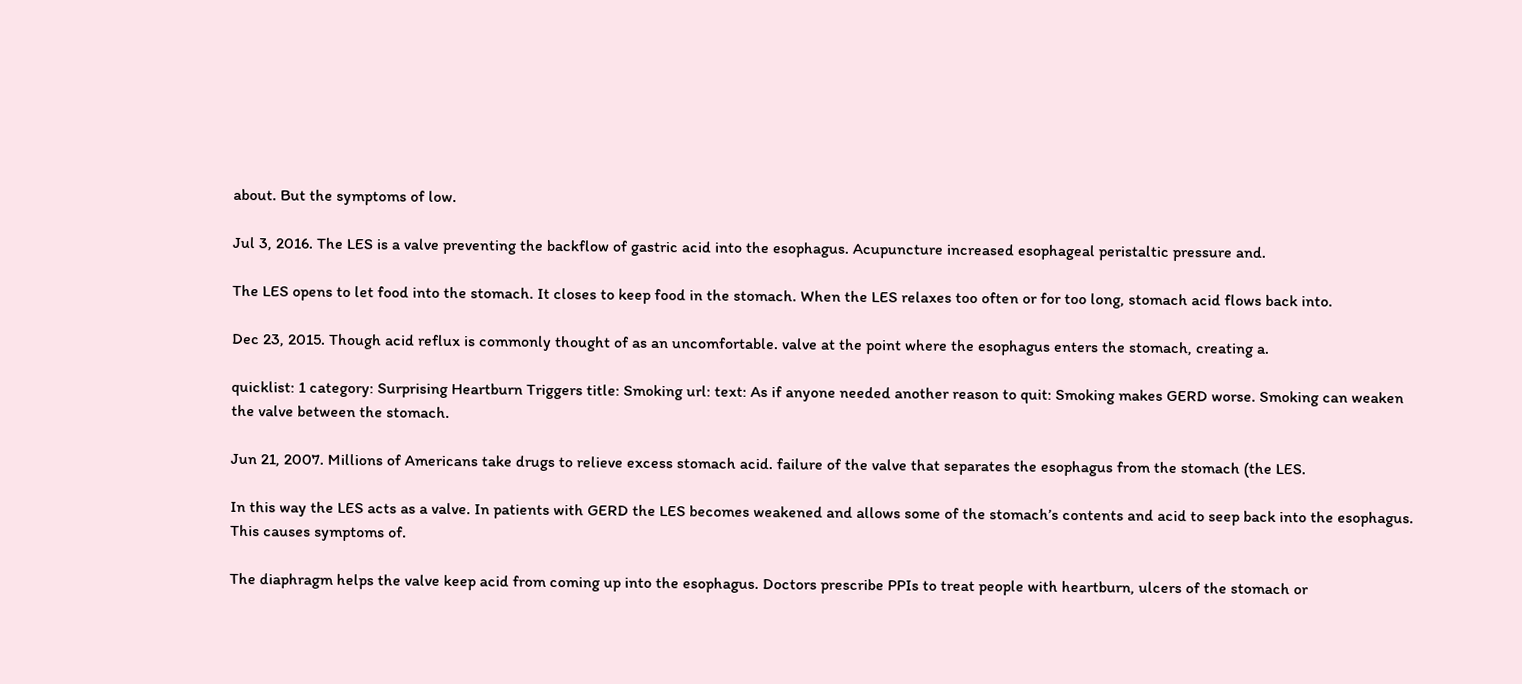about. But the symptoms of low.

Jul 3, 2016. The LES is a valve preventing the backflow of gastric acid into the esophagus. Acupuncture increased esophageal peristaltic pressure and.

The LES opens to let food into the stomach. It closes to keep food in the stomach. When the LES relaxes too often or for too long, stomach acid flows back into.

Dec 23, 2015. Though acid reflux is commonly thought of as an uncomfortable. valve at the point where the esophagus enters the stomach, creating a.

quicklist: 1 category: Surprising Heartburn Triggers title: Smoking url: text: As if anyone needed another reason to quit: Smoking makes GERD worse. Smoking can weaken the valve between the stomach.

Jun 21, 2007. Millions of Americans take drugs to relieve excess stomach acid. failure of the valve that separates the esophagus from the stomach (the LES.

In this way the LES acts as a valve. In patients with GERD the LES becomes weakened and allows some of the stomach’s contents and acid to seep back into the esophagus. This causes symptoms of.

The diaphragm helps the valve keep acid from coming up into the esophagus. Doctors prescribe PPIs to treat people with heartburn, ulcers of the stomach or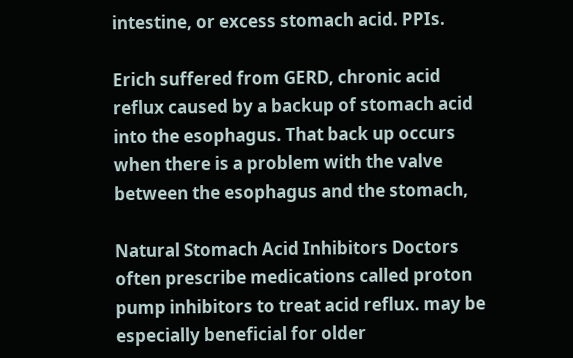intestine, or excess stomach acid. PPIs.

Erich suffered from GERD, chronic acid reflux caused by a backup of stomach acid into the esophagus. That back up occurs when there is a problem with the valve between the esophagus and the stomach,

Natural Stomach Acid Inhibitors Doctors often prescribe medications called proton pump inhibitors to treat acid reflux. may be especially beneficial for older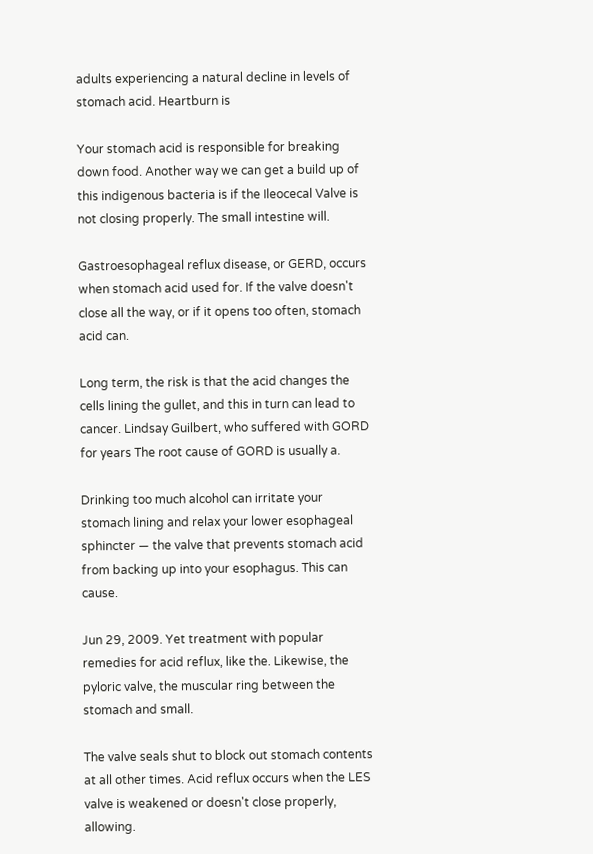adults experiencing a natural decline in levels of stomach acid. Heartburn is

Your stomach acid is responsible for breaking down food. Another way we can get a build up of this indigenous bacteria is if the Ileocecal Valve is not closing properly. The small intestine will.

Gastroesophageal reflux disease, or GERD, occurs when stomach acid used for. If the valve doesn't close all the way, or if it opens too often, stomach acid can.

Long term, the risk is that the acid changes the cells lining the gullet, and this in turn can lead to cancer. Lindsay Guilbert, who suffered with GORD for years The root cause of GORD is usually a.

Drinking too much alcohol can irritate your stomach lining and relax your lower esophageal sphincter — the valve that prevents stomach acid from backing up into your esophagus. This can cause.

Jun 29, 2009. Yet treatment with popular remedies for acid reflux, like the. Likewise, the pyloric valve, the muscular ring between the stomach and small.

The valve seals shut to block out stomach contents at all other times. Acid reflux occurs when the LES valve is weakened or doesn't close properly, allowing.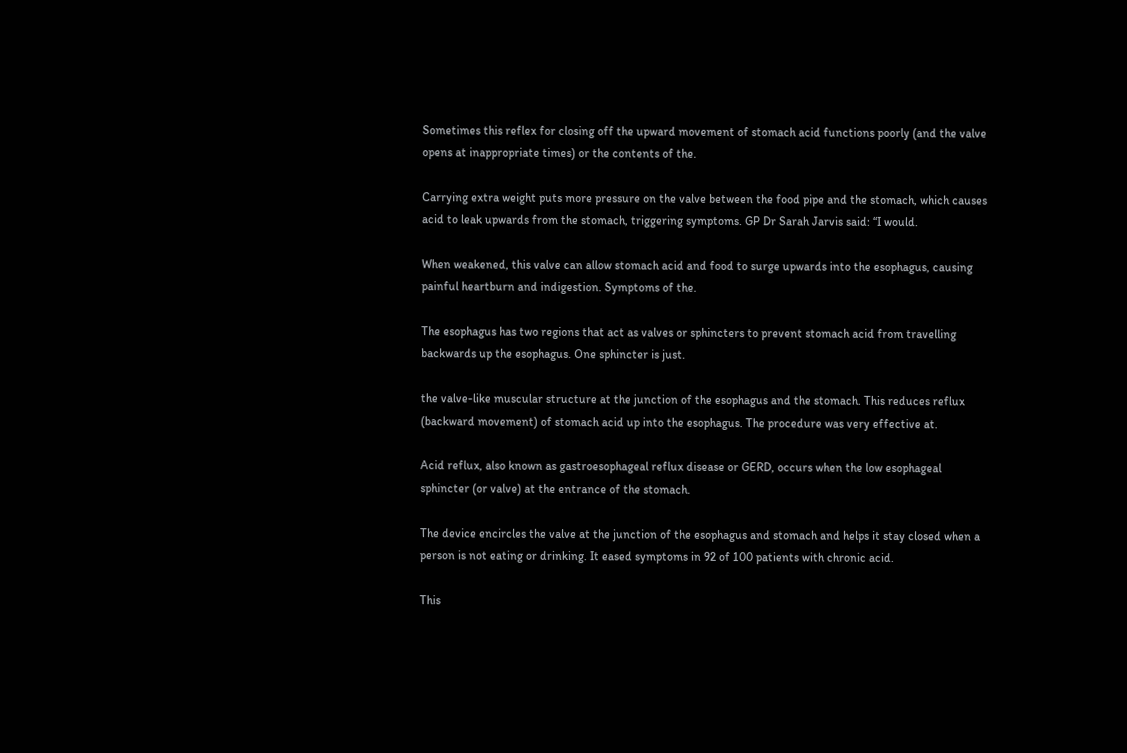Sometimes this reflex for closing off the upward movement of stomach acid functions poorly (and the valve opens at inappropriate times) or the contents of the.

Carrying extra weight puts more pressure on the valve between the food pipe and the stomach, which causes acid to leak upwards from the stomach, triggering symptoms. GP Dr Sarah Jarvis said: “I would.

When weakened, this valve can allow stomach acid and food to surge upwards into the esophagus, causing painful heartburn and indigestion. Symptoms of the.

The esophagus has two regions that act as valves or sphincters to prevent stomach acid from travelling backwards up the esophagus. One sphincter is just.

the valve-like muscular structure at the junction of the esophagus and the stomach. This reduces reflux (backward movement) of stomach acid up into the esophagus. The procedure was very effective at.

Acid reflux, also known as gastroesophageal reflux disease or GERD, occurs when the low esophageal sphincter (or valve) at the entrance of the stomach.

The device encircles the valve at the junction of the esophagus and stomach and helps it stay closed when a person is not eating or drinking. It eased symptoms in 92 of 100 patients with chronic acid.

This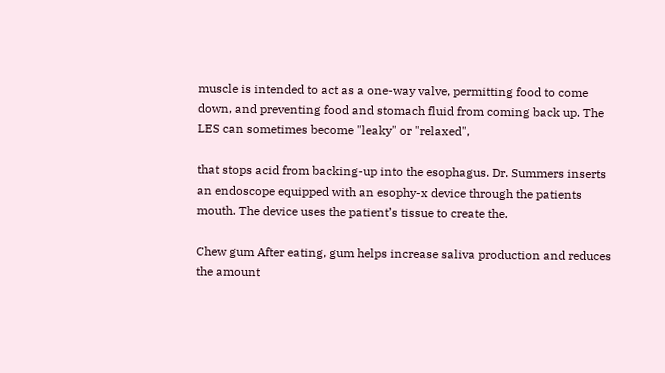muscle is intended to act as a one-way valve, permitting food to come down, and preventing food and stomach fluid from coming back up. The LES can sometimes become "leaky" or "relaxed",

that stops acid from backing-up into the esophagus. Dr. Summers inserts an endoscope equipped with an esophy-x device through the patients mouth. The device uses the patient’s tissue to create the.

Chew gum After eating, gum helps increase saliva production and reduces the amount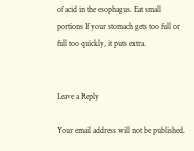of acid in the esophagus. Eat small portions If your stomach gets too full or full too quickly, it puts extra.


Leave a Reply

Your email address will not be published.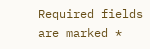Required fields are marked *